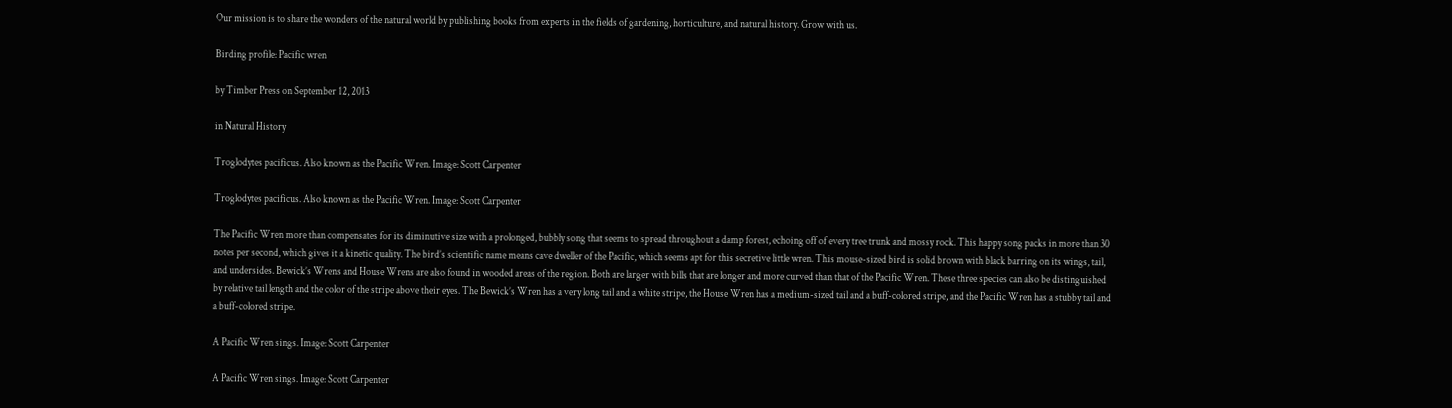Our mission is to share the wonders of the natural world by publishing books from experts in the fields of gardening, horticulture, and natural history. Grow with us.

Birding profile: Pacific wren

by Timber Press on September 12, 2013

in Natural History

Troglodytes pacificus. Also known as the Pacific Wren. Image: Scott Carpenter

Troglodytes pacificus. Also known as the Pacific Wren. Image: Scott Carpenter

The Pacific Wren more than compensates for its diminutive size with a prolonged, bubbly song that seems to spread throughout a damp forest, echoing off of every tree trunk and mossy rock. This happy song packs in more than 30 notes per second, which gives it a kinetic quality. The bird’s scientific name means cave dweller of the Pacific, which seems apt for this secretive little wren. This mouse-sized bird is solid brown with black barring on its wings, tail, and undersides. Bewick’s Wrens and House Wrens are also found in wooded areas of the region. Both are larger with bills that are longer and more curved than that of the Pacific Wren. These three species can also be distinguished by relative tail length and the color of the stripe above their eyes. The Bewick’s Wren has a very long tail and a white stripe, the House Wren has a medium-sized tail and a buff-colored stripe, and the Pacific Wren has a stubby tail and a buff-colored stripe.

A Pacific Wren sings. Image: Scott Carpenter

A Pacific Wren sings. Image: Scott Carpenter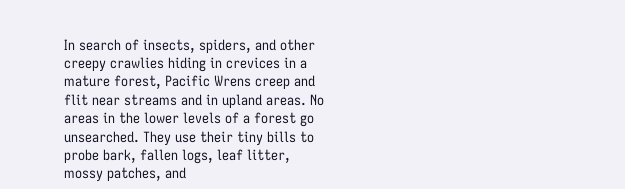In search of insects, spiders, and other creepy crawlies hiding in crevices in a mature forest, Pacific Wrens creep and flit near streams and in upland areas. No areas in the lower levels of a forest go unsearched. They use their tiny bills to probe bark, fallen logs, leaf litter, mossy patches, and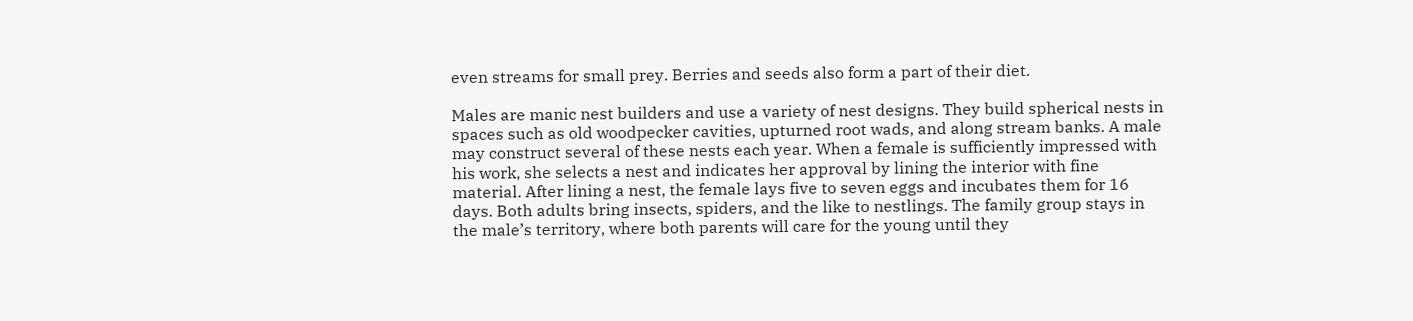even streams for small prey. Berries and seeds also form a part of their diet.

Males are manic nest builders and use a variety of nest designs. They build spherical nests in spaces such as old woodpecker cavities, upturned root wads, and along stream banks. A male may construct several of these nests each year. When a female is sufficiently impressed with his work, she selects a nest and indicates her approval by lining the interior with fine material. After lining a nest, the female lays five to seven eggs and incubates them for 16 days. Both adults bring insects, spiders, and the like to nestlings. The family group stays in the male’s territory, where both parents will care for the young until they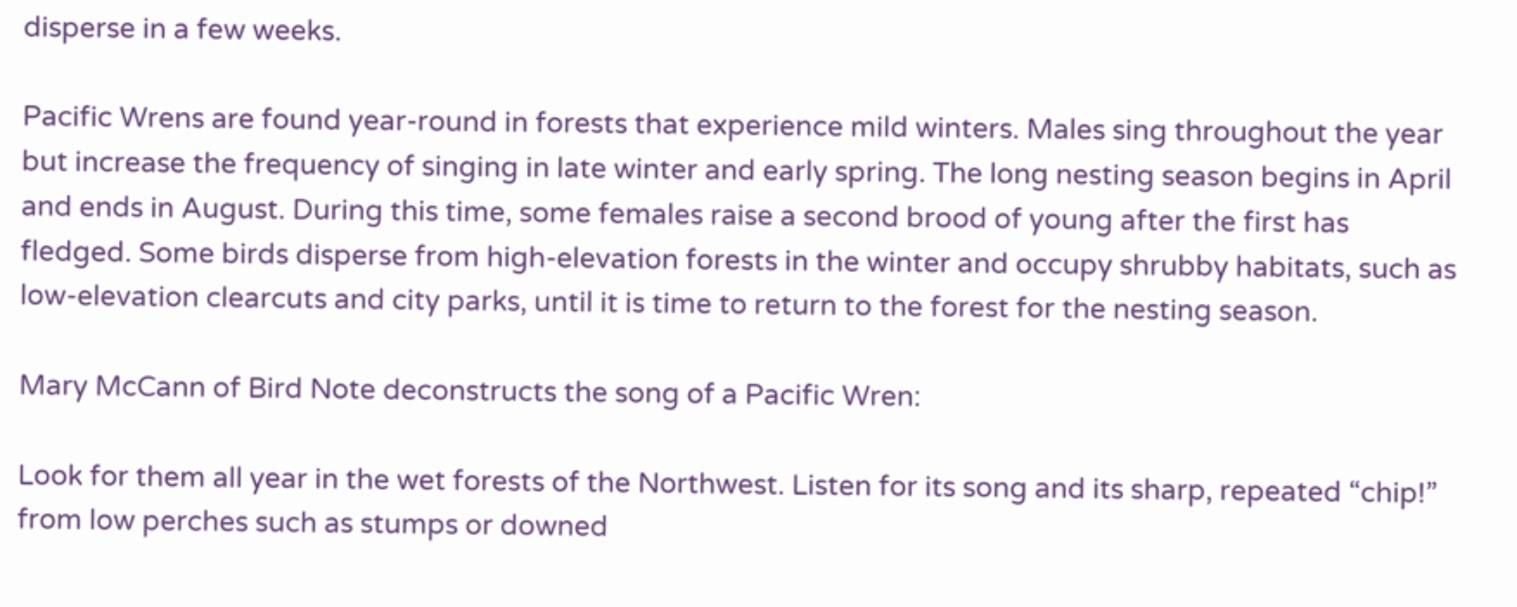disperse in a few weeks.

Pacific Wrens are found year-round in forests that experience mild winters. Males sing throughout the year but increase the frequency of singing in late winter and early spring. The long nesting season begins in April and ends in August. During this time, some females raise a second brood of young after the first has fledged. Some birds disperse from high-elevation forests in the winter and occupy shrubby habitats, such as low-elevation clearcuts and city parks, until it is time to return to the forest for the nesting season.

Mary McCann of Bird Note deconstructs the song of a Pacific Wren:

Look for them all year in the wet forests of the Northwest. Listen for its song and its sharp, repeated “chip!” from low perches such as stumps or downed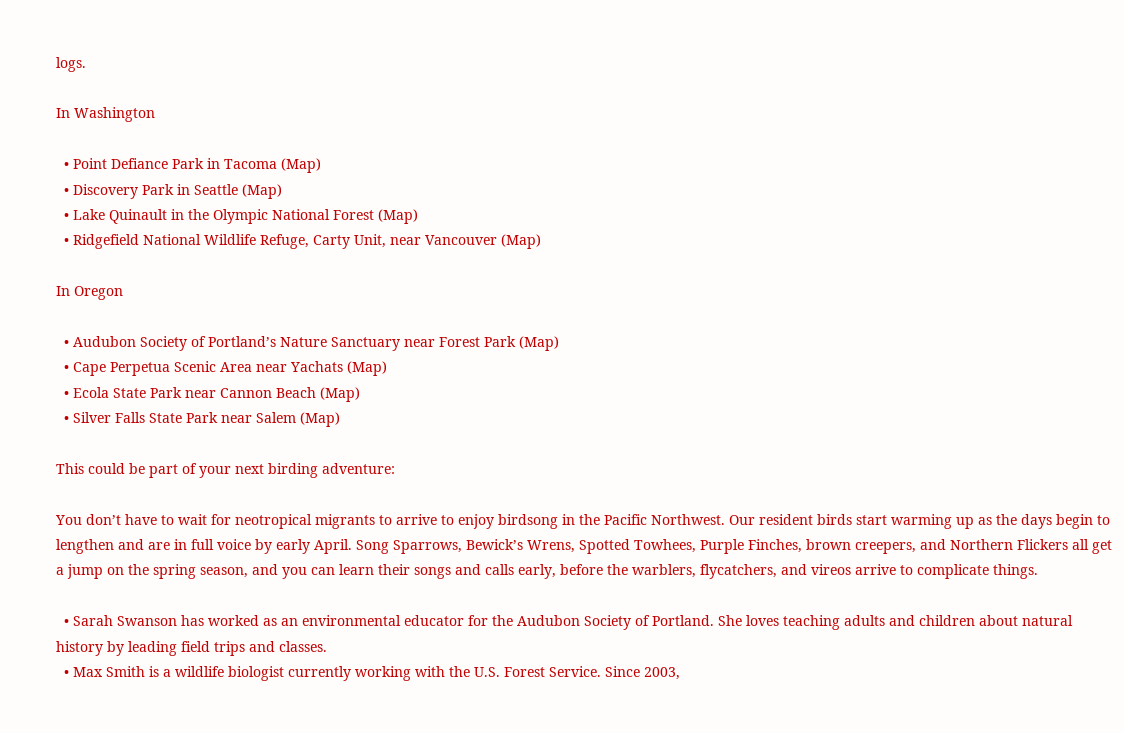logs.

In Washington

  • Point Defiance Park in Tacoma (Map)
  • Discovery Park in Seattle (Map)
  • Lake Quinault in the Olympic National Forest (Map)
  • Ridgefield National Wildlife Refuge, Carty Unit, near Vancouver (Map)

In Oregon

  • Audubon Society of Portland’s Nature Sanctuary near Forest Park (Map)
  • Cape Perpetua Scenic Area near Yachats (Map)
  • Ecola State Park near Cannon Beach (Map)
  • Silver Falls State Park near Salem (Map)

This could be part of your next birding adventure:

You don’t have to wait for neotropical migrants to arrive to enjoy birdsong in the Pacific Northwest. Our resident birds start warming up as the days begin to lengthen and are in full voice by early April. Song Sparrows, Bewick’s Wrens, Spotted Towhees, Purple Finches, brown creepers, and Northern Flickers all get a jump on the spring season, and you can learn their songs and calls early, before the warblers, flycatchers, and vireos arrive to complicate things.

  • Sarah Swanson has worked as an environmental educator for the Audubon Society of Portland. She loves teaching adults and children about natural history by leading field trips and classes.
  • Max Smith is a wildlife biologist currently working with the U.S. Forest Service. Since 2003,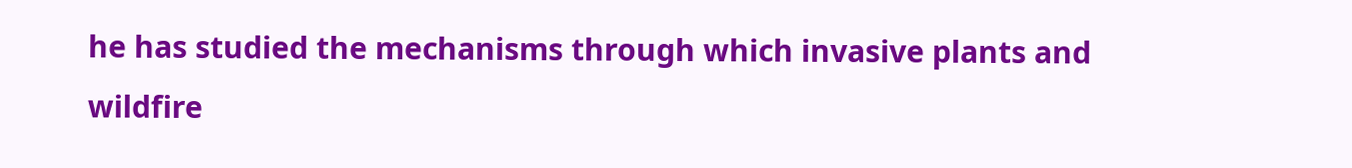he has studied the mechanisms through which invasive plants and wildfire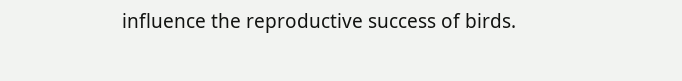influence the reproductive success of birds.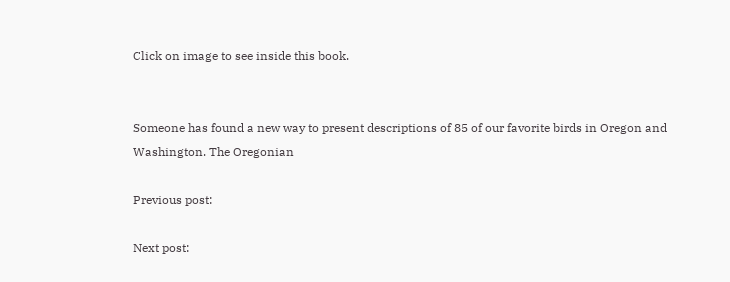Click on image to see inside this book.


Someone has found a new way to present descriptions of 85 of our favorite birds in Oregon and Washington. The Oregonian

Previous post:

Next post: